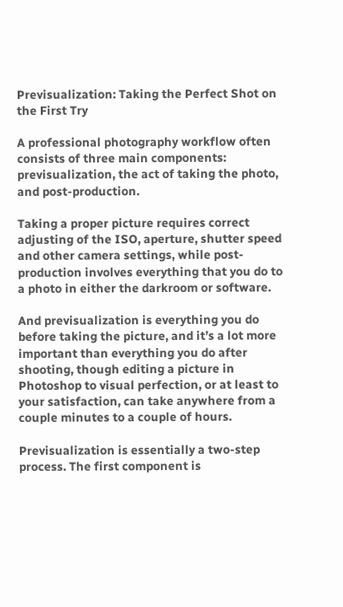Previsualization: Taking the Perfect Shot on the First Try

A professional photography workflow often consists of three main components: previsualization, the act of taking the photo, and post-production.

Taking a proper picture requires correct adjusting of the ISO, aperture, shutter speed and other camera settings, while post-production involves everything that you do to a photo in either the darkroom or software.

And previsualization is everything you do before taking the picture, and it’s a lot more important than everything you do after shooting, though editing a picture in Photoshop to visual perfection, or at least to your satisfaction, can take anywhere from a couple minutes to a couple of hours.

Previsualization is essentially a two-step process. The first component is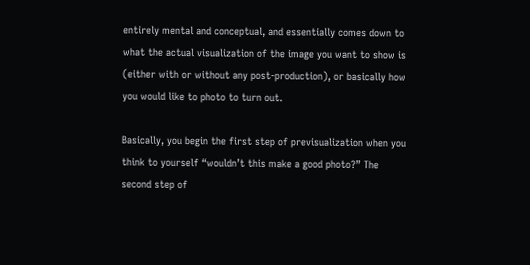entirely mental and conceptual, and essentially comes down to what the actual visualization of the image you want to show is (either with or without any post-production), or basically how you would like to photo to turn out.

Basically, you begin the first step of previsualization when you think to yourself “wouldn’t this make a good photo?” The second step of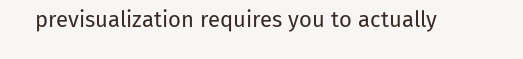previsualization requires you to actually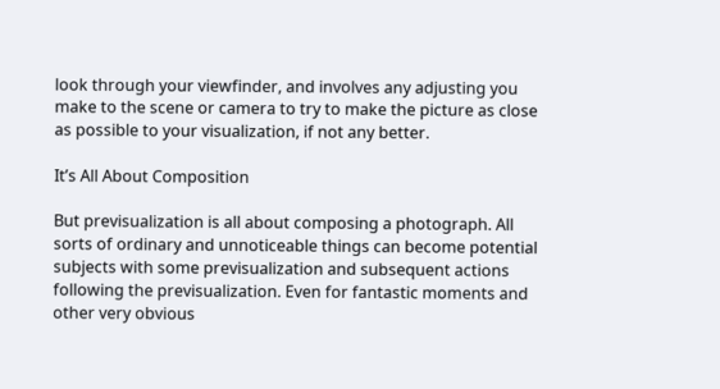look through your viewfinder, and involves any adjusting you make to the scene or camera to try to make the picture as close as possible to your visualization, if not any better.

It’s All About Composition

But previsualization is all about composing a photograph. All sorts of ordinary and unnoticeable things can become potential subjects with some previsualization and subsequent actions following the previsualization. Even for fantastic moments and other very obvious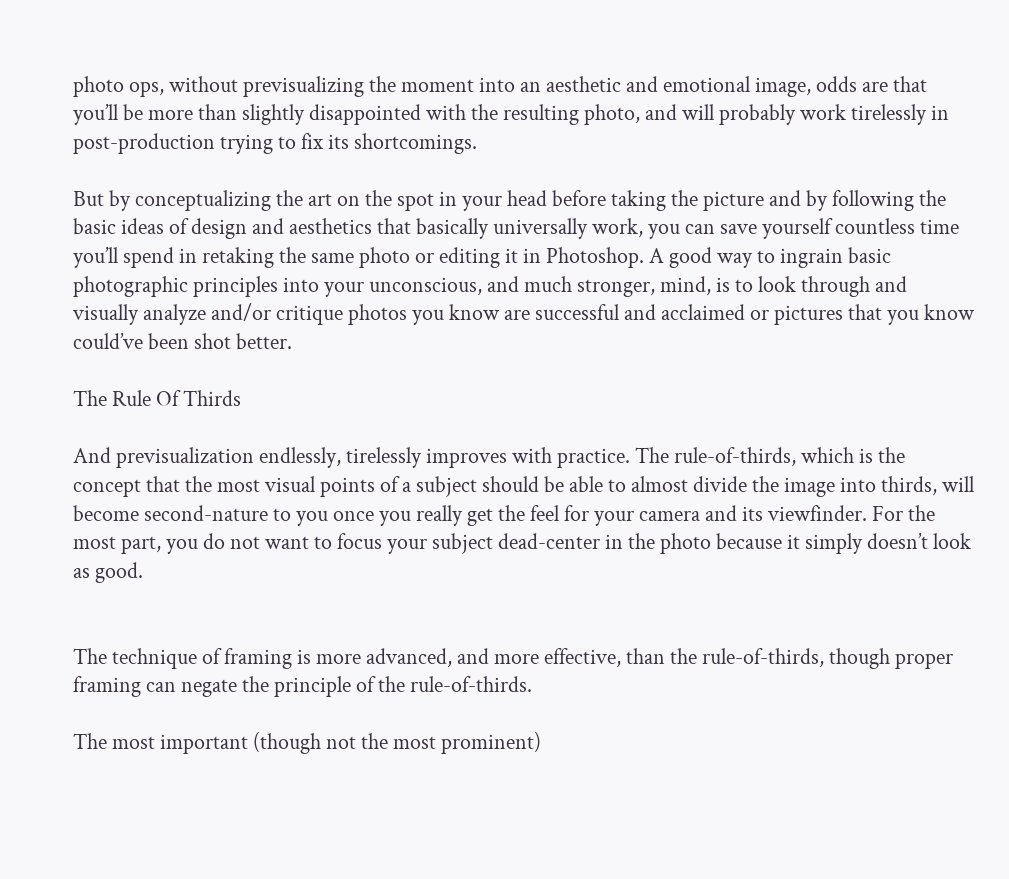photo ops, without previsualizing the moment into an aesthetic and emotional image, odds are that you’ll be more than slightly disappointed with the resulting photo, and will probably work tirelessly in post-production trying to fix its shortcomings.

But by conceptualizing the art on the spot in your head before taking the picture and by following the basic ideas of design and aesthetics that basically universally work, you can save yourself countless time you’ll spend in retaking the same photo or editing it in Photoshop. A good way to ingrain basic photographic principles into your unconscious, and much stronger, mind, is to look through and visually analyze and/or critique photos you know are successful and acclaimed or pictures that you know could’ve been shot better.

The Rule Of Thirds

And previsualization endlessly, tirelessly improves with practice. The rule-of-thirds, which is the concept that the most visual points of a subject should be able to almost divide the image into thirds, will become second-nature to you once you really get the feel for your camera and its viewfinder. For the most part, you do not want to focus your subject dead-center in the photo because it simply doesn’t look as good.


The technique of framing is more advanced, and more effective, than the rule-of-thirds, though proper framing can negate the principle of the rule-of-thirds.

The most important (though not the most prominent)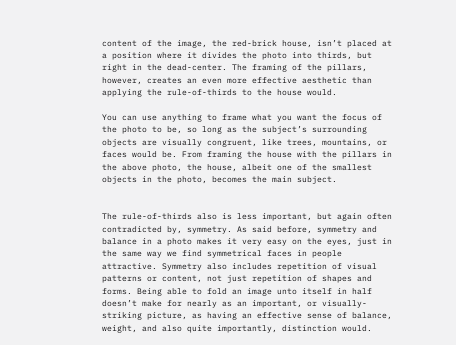content of the image, the red-brick house, isn’t placed at a position where it divides the photo into thirds, but right in the dead-center. The framing of the pillars, however, creates an even more effective aesthetic than applying the rule-of-thirds to the house would.

You can use anything to frame what you want the focus of the photo to be, so long as the subject’s surrounding objects are visually congruent, like trees, mountains, or faces would be. From framing the house with the pillars in the above photo, the house, albeit one of the smallest objects in the photo, becomes the main subject.


The rule-of-thirds also is less important, but again often contradicted by, symmetry. As said before, symmetry and balance in a photo makes it very easy on the eyes, just in the same way we find symmetrical faces in people attractive. Symmetry also includes repetition of visual patterns or content, not just repetition of shapes and forms. Being able to fold an image unto itself in half doesn’t make for nearly as an important, or visually-striking picture, as having an effective sense of balance, weight, and also quite importantly, distinction would.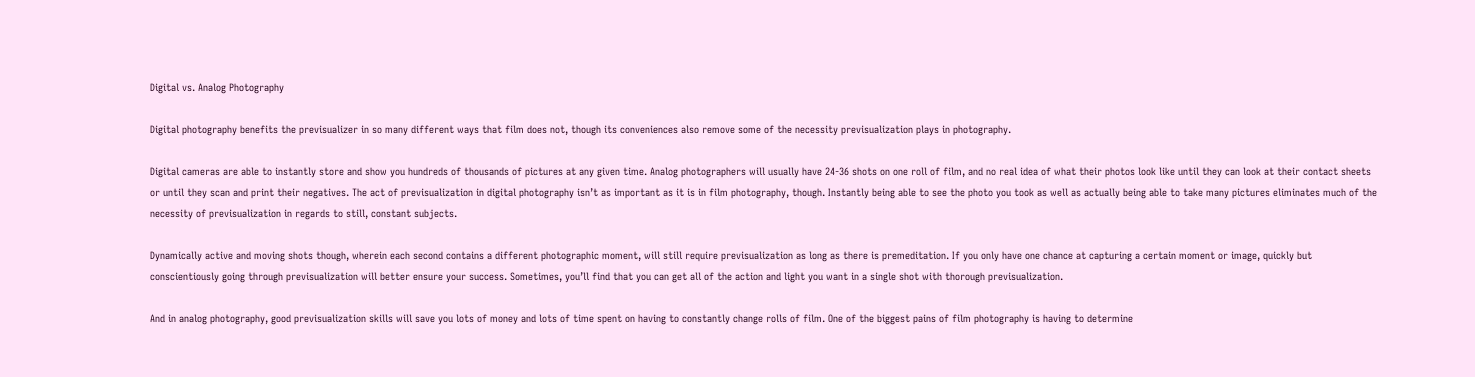Digital vs. Analog Photography

Digital photography benefits the previsualizer in so many different ways that film does not, though its conveniences also remove some of the necessity previsualization plays in photography.

Digital cameras are able to instantly store and show you hundreds of thousands of pictures at any given time. Analog photographers will usually have 24-36 shots on one roll of film, and no real idea of what their photos look like until they can look at their contact sheets or until they scan and print their negatives. The act of previsualization in digital photography isn’t as important as it is in film photography, though. Instantly being able to see the photo you took as well as actually being able to take many pictures eliminates much of the necessity of previsualization in regards to still, constant subjects.

Dynamically active and moving shots though, wherein each second contains a different photographic moment, will still require previsualization as long as there is premeditation. If you only have one chance at capturing a certain moment or image, quickly but conscientiously going through previsualization will better ensure your success. Sometimes, you’ll find that you can get all of the action and light you want in a single shot with thorough previsualization.

And in analog photography, good previsualization skills will save you lots of money and lots of time spent on having to constantly change rolls of film. One of the biggest pains of film photography is having to determine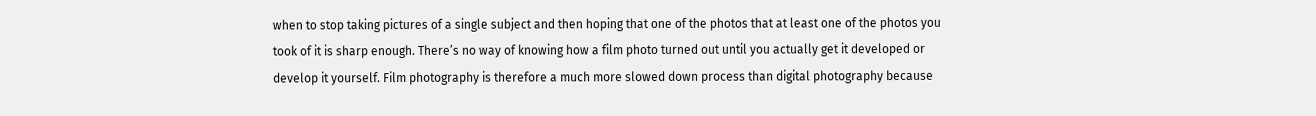when to stop taking pictures of a single subject and then hoping that one of the photos that at least one of the photos you took of it is sharp enough. There’s no way of knowing how a film photo turned out until you actually get it developed or develop it yourself. Film photography is therefore a much more slowed down process than digital photography because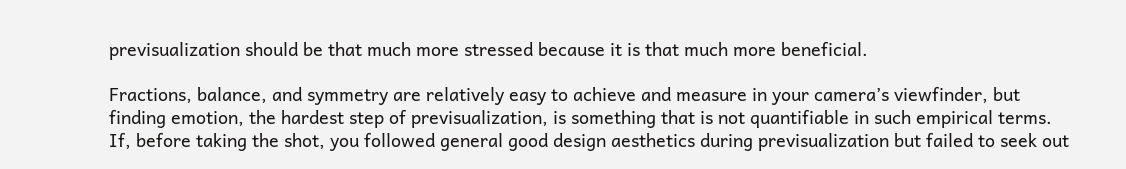previsualization should be that much more stressed because it is that much more beneficial.

Fractions, balance, and symmetry are relatively easy to achieve and measure in your camera’s viewfinder, but finding emotion, the hardest step of previsualization, is something that is not quantifiable in such empirical terms. If, before taking the shot, you followed general good design aesthetics during previsualization but failed to seek out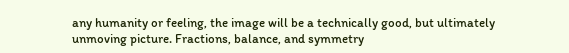any humanity or feeling, the image will be a technically good, but ultimately unmoving picture. Fractions, balance, and symmetry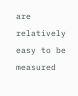are relatively easy to be measured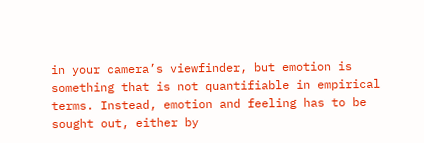in your camera’s viewfinder, but emotion is something that is not quantifiable in empirical terms. Instead, emotion and feeling has to be sought out, either by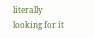literally looking for it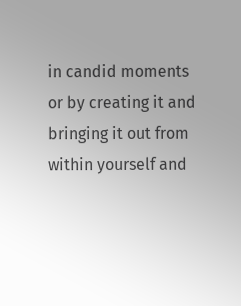in candid moments or by creating it and bringing it out from within yourself and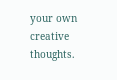your own creative thoughts.